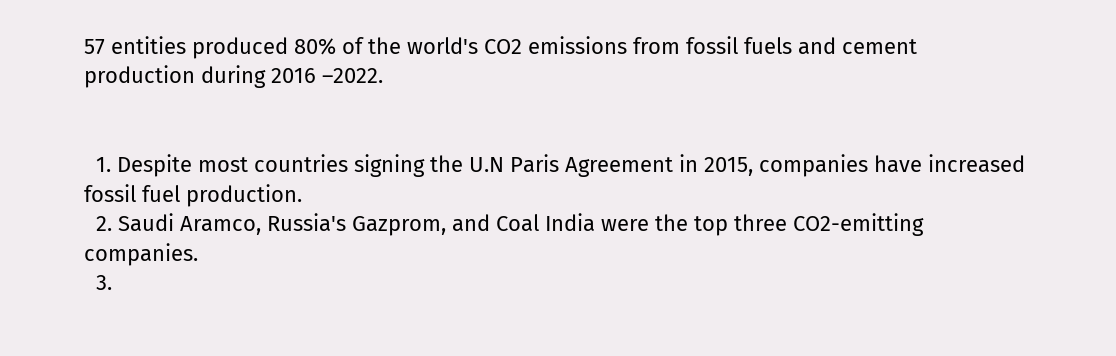57 entities produced 80% of the world's CO2 emissions from fossil fuels and cement production during 2016 –2022.


  1. Despite most countries signing the U.N Paris Agreement in 2015, companies have increased fossil fuel production.
  2. Saudi Aramco, Russia's Gazprom, and Coal India were the top three CO2-emitting companies.
  3.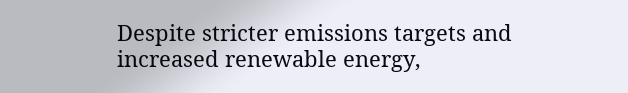Despite stricter emissions targets and increased renewable energy,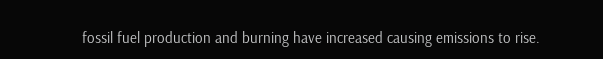fossil fuel production and burning have increased causing emissions to rise.